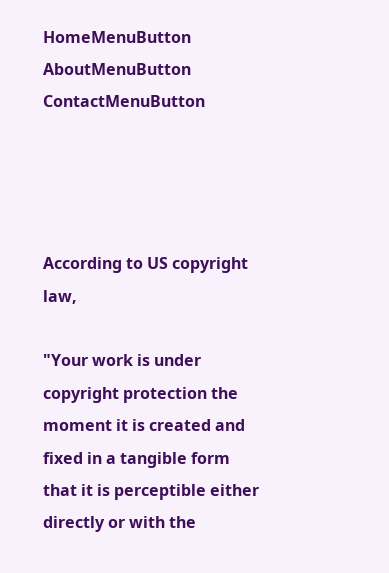HomeMenuButton        AboutMenuButton        ContactMenuButton




According to US copyright law,

"Your work is under copyright protection the moment it is created and fixed in a tangible form that it is perceptible either directly or with the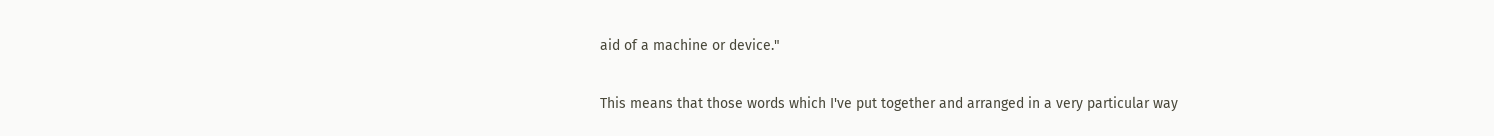aid of a machine or device."

This means that those words which I've put together and arranged in a very particular way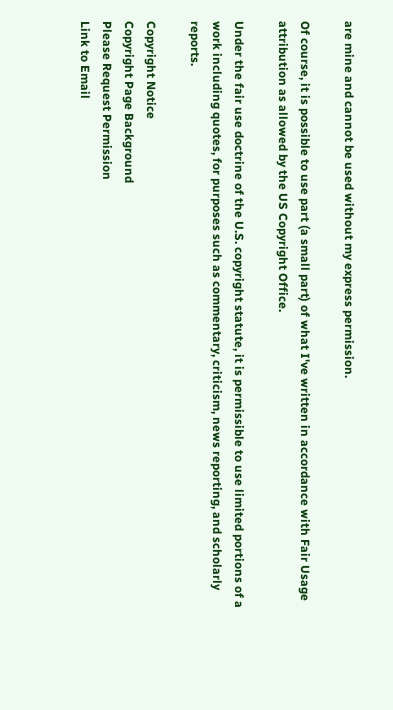are mine and cannot be used without my express permission.

Of course, it is possible to use part (a small part) of what I've written in accordance with Fair Usage attribution as allowed by the US Copyright Office.

Under the fair use doctrine of the U.S. copyright statute, it is permissible to use limited portions of a work including quotes, for purposes such as commentary, criticism, news reporting, and scholarly reports.

Copyright Notice
Copyright Page Background
Please Request Permission
Link to Email